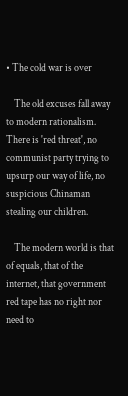• The cold war is over

    The old excuses fall away to modern rationalism. There is 'red threat', no communist party trying to upsurp our way of life, no suspicious Chinaman stealing our children.

    The modern world is that of equals, that of the internet, that government red tape has no right nor need to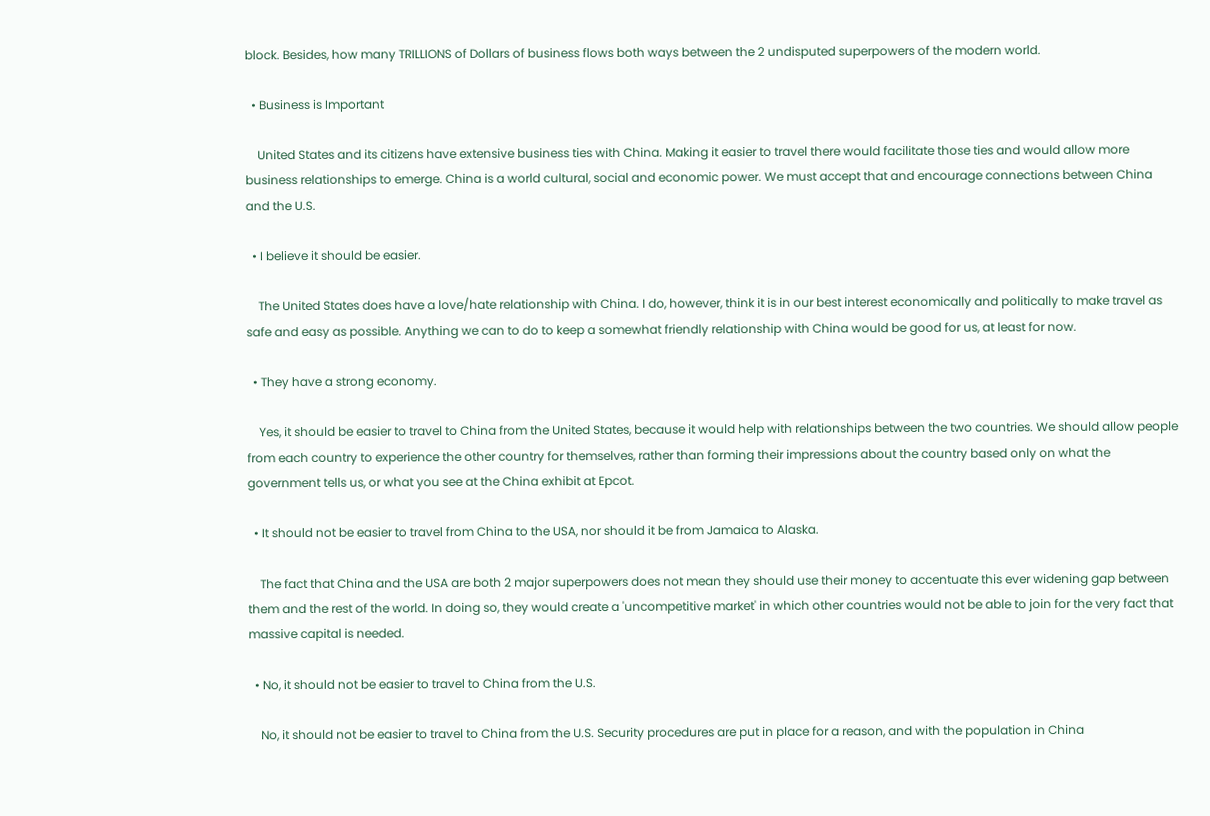block. Besides, how many TRILLIONS of Dollars of business flows both ways between the 2 undisputed superpowers of the modern world.

  • Business is Important

    United States and its citizens have extensive business ties with China. Making it easier to travel there would facilitate those ties and would allow more business relationships to emerge. China is a world cultural, social and economic power. We must accept that and encourage connections between China and the U.S.

  • I believe it should be easier.

    The United States does have a love/hate relationship with China. I do, however, think it is in our best interest economically and politically to make travel as safe and easy as possible. Anything we can to do to keep a somewhat friendly relationship with China would be good for us, at least for now.

  • They have a strong economy.

    Yes, it should be easier to travel to China from the United States, because it would help with relationships between the two countries. We should allow people from each country to experience the other country for themselves, rather than forming their impressions about the country based only on what the government tells us, or what you see at the China exhibit at Epcot.

  • It should not be easier to travel from China to the USA, nor should it be from Jamaica to Alaska.

    The fact that China and the USA are both 2 major superpowers does not mean they should use their money to accentuate this ever widening gap between them and the rest of the world. In doing so, they would create a 'uncompetitive market' in which other countries would not be able to join for the very fact that massive capital is needed.

  • No, it should not be easier to travel to China from the U.S.

    No, it should not be easier to travel to China from the U.S. Security procedures are put in place for a reason, and with the population in China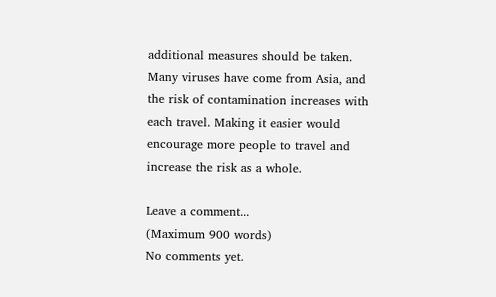additional measures should be taken. Many viruses have come from Asia, and the risk of contamination increases with each travel. Making it easier would encourage more people to travel and increase the risk as a whole.

Leave a comment...
(Maximum 900 words)
No comments yet.